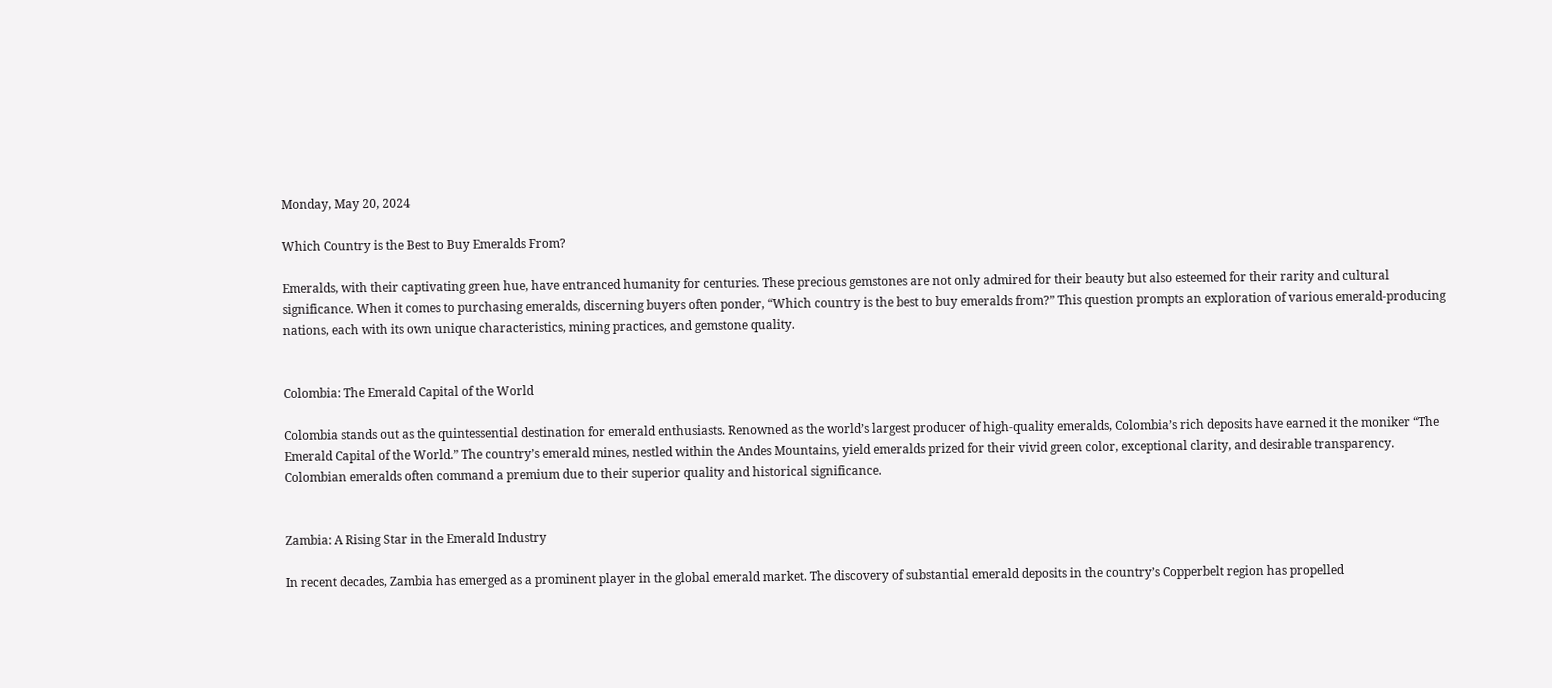Monday, May 20, 2024

Which Country is the Best to Buy Emeralds From?

Emeralds, with their captivating green hue, have entranced humanity for centuries. These precious gemstones are not only admired for their beauty but also esteemed for their rarity and cultural significance. When it comes to purchasing emeralds, discerning buyers often ponder, “Which country is the best to buy emeralds from?” This question prompts an exploration of various emerald-producing nations, each with its own unique characteristics, mining practices, and gemstone quality.


Colombia: The Emerald Capital of the World

Colombia stands out as the quintessential destination for emerald enthusiasts. Renowned as the world’s largest producer of high-quality emeralds, Colombia’s rich deposits have earned it the moniker “The Emerald Capital of the World.” The country’s emerald mines, nestled within the Andes Mountains, yield emeralds prized for their vivid green color, exceptional clarity, and desirable transparency. Colombian emeralds often command a premium due to their superior quality and historical significance.


Zambia: A Rising Star in the Emerald Industry

In recent decades, Zambia has emerged as a prominent player in the global emerald market. The discovery of substantial emerald deposits in the country’s Copperbelt region has propelled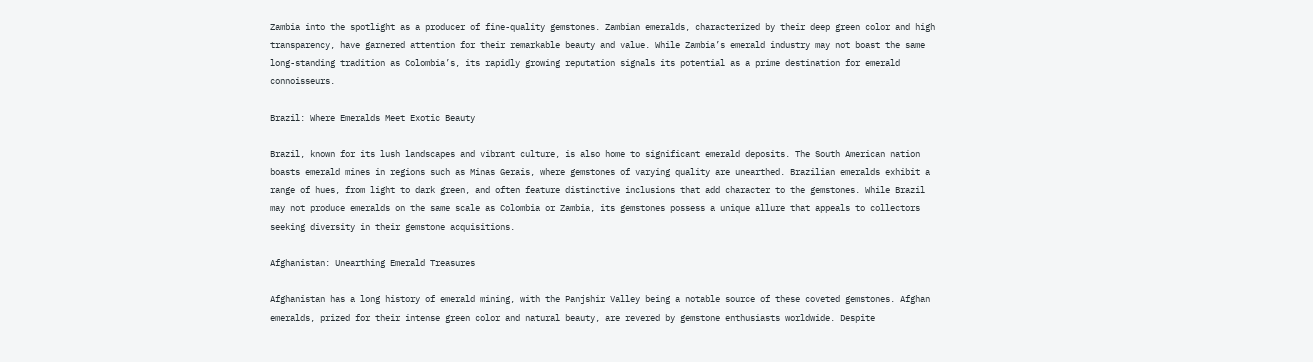Zambia into the spotlight as a producer of fine-quality gemstones. Zambian emeralds, characterized by their deep green color and high transparency, have garnered attention for their remarkable beauty and value. While Zambia’s emerald industry may not boast the same long-standing tradition as Colombia’s, its rapidly growing reputation signals its potential as a prime destination for emerald connoisseurs.

Brazil: Where Emeralds Meet Exotic Beauty

Brazil, known for its lush landscapes and vibrant culture, is also home to significant emerald deposits. The South American nation boasts emerald mines in regions such as Minas Gerais, where gemstones of varying quality are unearthed. Brazilian emeralds exhibit a range of hues, from light to dark green, and often feature distinctive inclusions that add character to the gemstones. While Brazil may not produce emeralds on the same scale as Colombia or Zambia, its gemstones possess a unique allure that appeals to collectors seeking diversity in their gemstone acquisitions.

Afghanistan: Unearthing Emerald Treasures

Afghanistan has a long history of emerald mining, with the Panjshir Valley being a notable source of these coveted gemstones. Afghan emeralds, prized for their intense green color and natural beauty, are revered by gemstone enthusiasts worldwide. Despite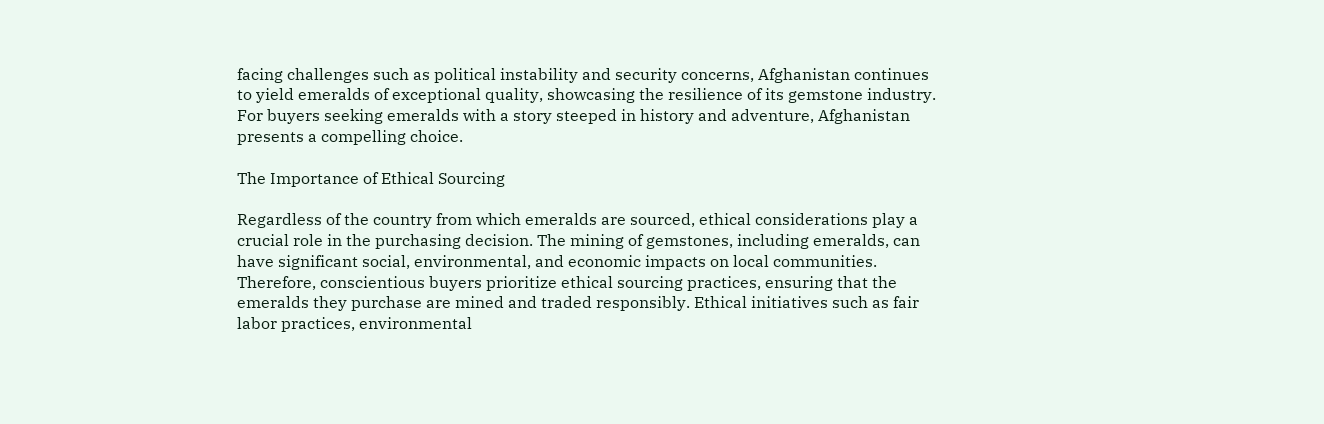facing challenges such as political instability and security concerns, Afghanistan continues to yield emeralds of exceptional quality, showcasing the resilience of its gemstone industry. For buyers seeking emeralds with a story steeped in history and adventure, Afghanistan presents a compelling choice.

The Importance of Ethical Sourcing

Regardless of the country from which emeralds are sourced, ethical considerations play a crucial role in the purchasing decision. The mining of gemstones, including emeralds, can have significant social, environmental, and economic impacts on local communities. Therefore, conscientious buyers prioritize ethical sourcing practices, ensuring that the emeralds they purchase are mined and traded responsibly. Ethical initiatives such as fair labor practices, environmental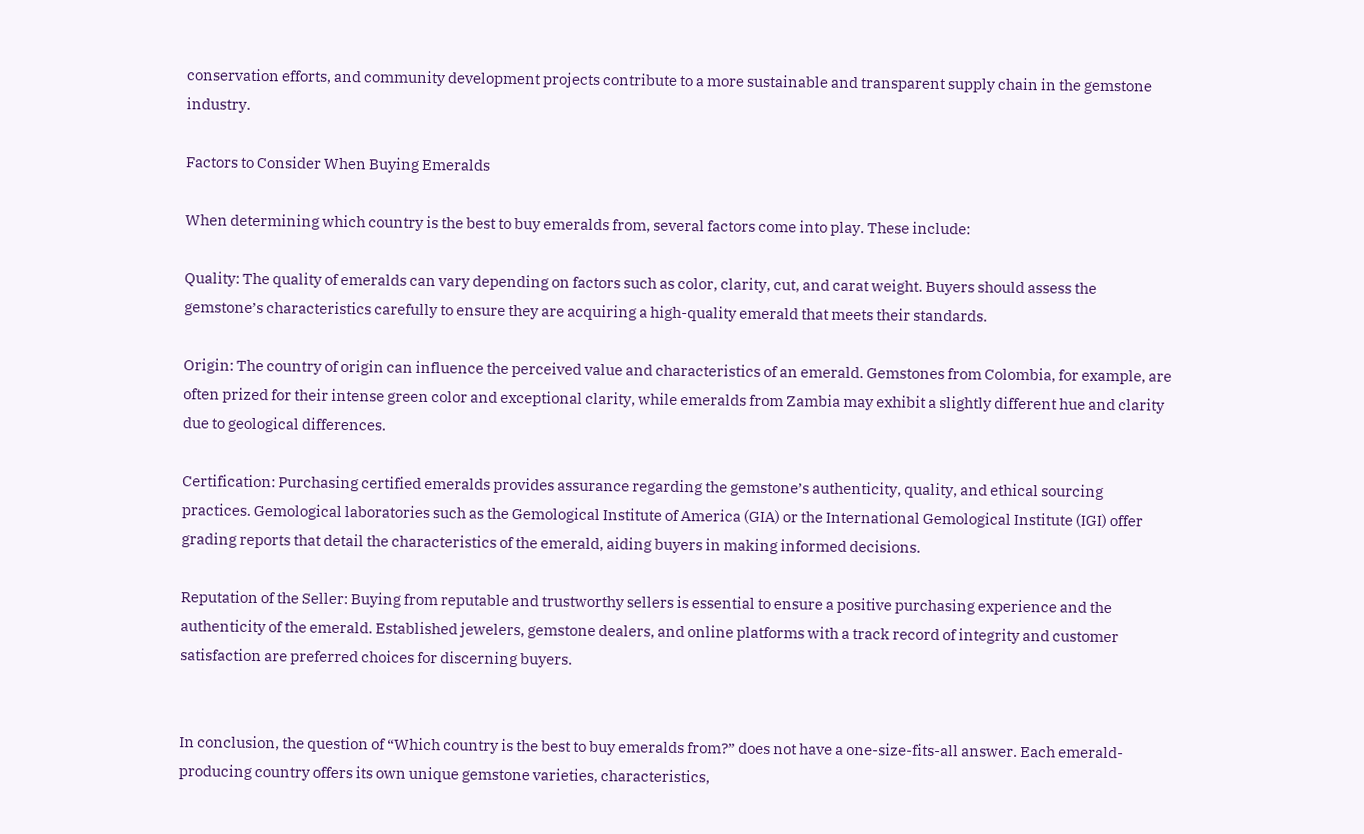conservation efforts, and community development projects contribute to a more sustainable and transparent supply chain in the gemstone industry.

Factors to Consider When Buying Emeralds

When determining which country is the best to buy emeralds from, several factors come into play. These include:

Quality: The quality of emeralds can vary depending on factors such as color, clarity, cut, and carat weight. Buyers should assess the gemstone’s characteristics carefully to ensure they are acquiring a high-quality emerald that meets their standards.

Origin: The country of origin can influence the perceived value and characteristics of an emerald. Gemstones from Colombia, for example, are often prized for their intense green color and exceptional clarity, while emeralds from Zambia may exhibit a slightly different hue and clarity due to geological differences.

Certification: Purchasing certified emeralds provides assurance regarding the gemstone’s authenticity, quality, and ethical sourcing practices. Gemological laboratories such as the Gemological Institute of America (GIA) or the International Gemological Institute (IGI) offer grading reports that detail the characteristics of the emerald, aiding buyers in making informed decisions.

Reputation of the Seller: Buying from reputable and trustworthy sellers is essential to ensure a positive purchasing experience and the authenticity of the emerald. Established jewelers, gemstone dealers, and online platforms with a track record of integrity and customer satisfaction are preferred choices for discerning buyers.


In conclusion, the question of “Which country is the best to buy emeralds from?” does not have a one-size-fits-all answer. Each emerald-producing country offers its own unique gemstone varieties, characteristics,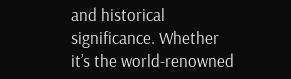and historical significance. Whether it’s the world-renowned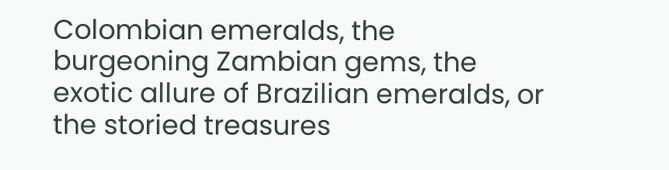Colombian emeralds, the burgeoning Zambian gems, the exotic allure of Brazilian emeralds, or the storied treasures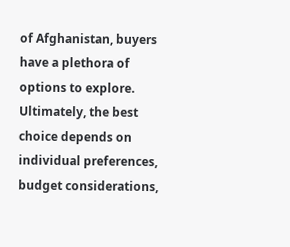of Afghanistan, buyers have a plethora of options to explore. Ultimately, the best choice depends on individual preferences, budget considerations,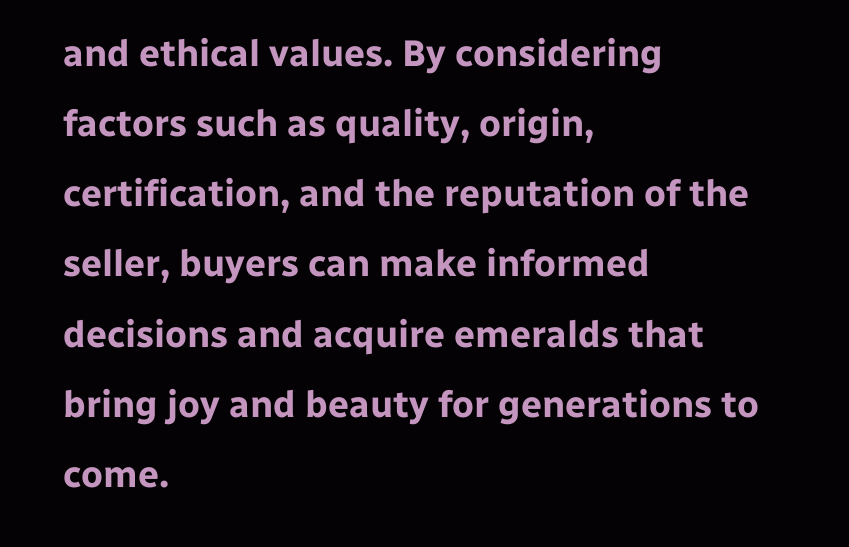and ethical values. By considering factors such as quality, origin, certification, and the reputation of the seller, buyers can make informed decisions and acquire emeralds that bring joy and beauty for generations to come.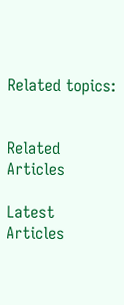Related topics:


Related Articles

Latest Articles